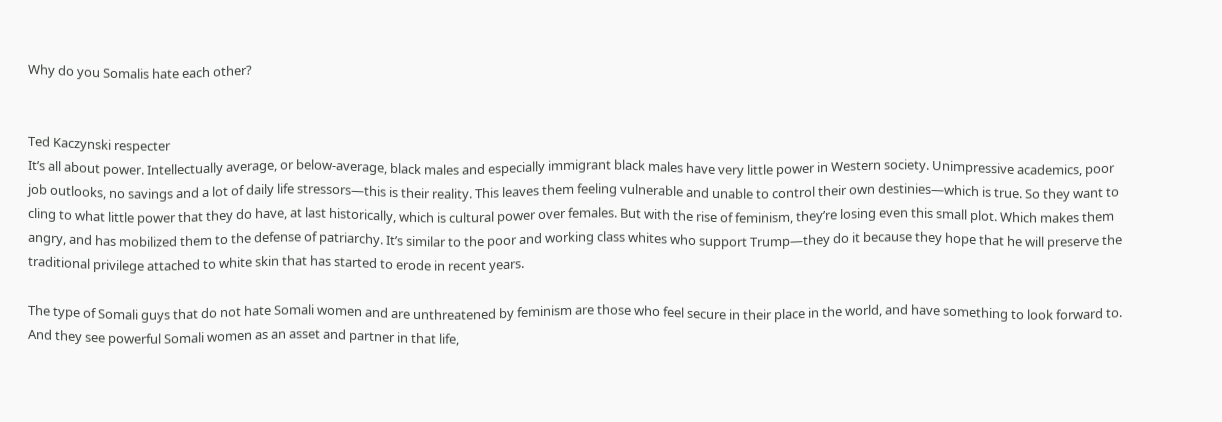Why do you Somalis hate each other?


Ted Kaczynski respecter
It’s all about power. Intellectually average, or below-average, black males and especially immigrant black males have very little power in Western society. Unimpressive academics, poor job outlooks, no savings and a lot of daily life stressors—this is their reality. This leaves them feeling vulnerable and unable to control their own destinies—which is true. So they want to cling to what little power that they do have, at last historically, which is cultural power over females. But with the rise of feminism, they’re losing even this small plot. Which makes them angry, and has mobilized them to the defense of patriarchy. It’s similar to the poor and working class whites who support Trump—they do it because they hope that he will preserve the traditional privilege attached to white skin that has started to erode in recent years.

The type of Somali guys that do not hate Somali women and are unthreatened by feminism are those who feel secure in their place in the world, and have something to look forward to. And they see powerful Somali women as an asset and partner in that life,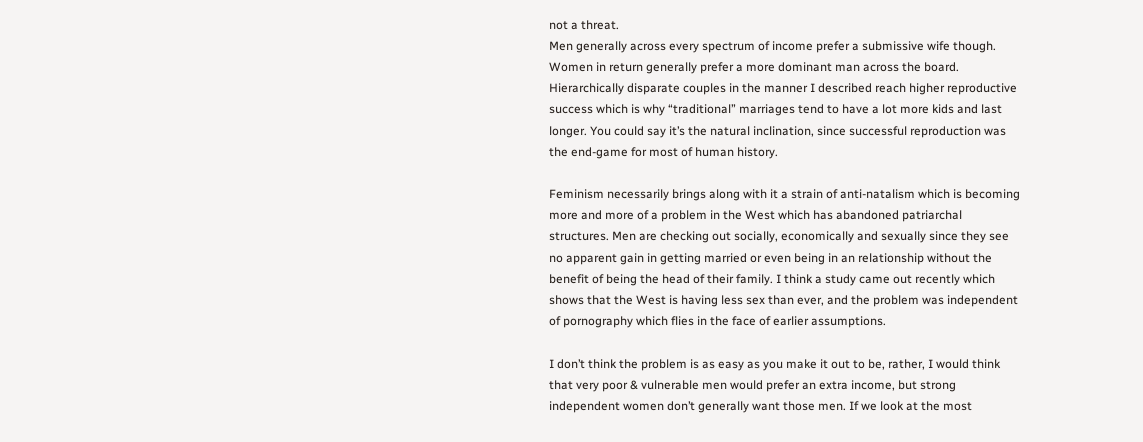not a threat.
Men generally across every spectrum of income prefer a submissive wife though. Women in return generally prefer a more dominant man across the board. Hierarchically disparate couples in the manner I described reach higher reproductive success which is why “traditional” marriages tend to have a lot more kids and last longer. You could say it’s the natural inclination, since successful reproduction was the end-game for most of human history.

Feminism necessarily brings along with it a strain of anti-natalism which is becoming more and more of a problem in the West which has abandoned patriarchal structures. Men are checking out socially, economically and sexually since they see no apparent gain in getting married or even being in an relationship without the benefit of being the head of their family. I think a study came out recently which shows that the West is having less sex than ever, and the problem was independent of pornography which flies in the face of earlier assumptions.

I don’t think the problem is as easy as you make it out to be, rather, I would think that very poor & vulnerable men would prefer an extra income, but strong independent women don’t generally want those men. If we look at the most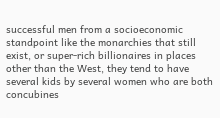successful men from a socioeconomic standpoint like the monarchies that still exist, or super-rich billionaires in places other than the West, they tend to have several kids by several women who are both concubines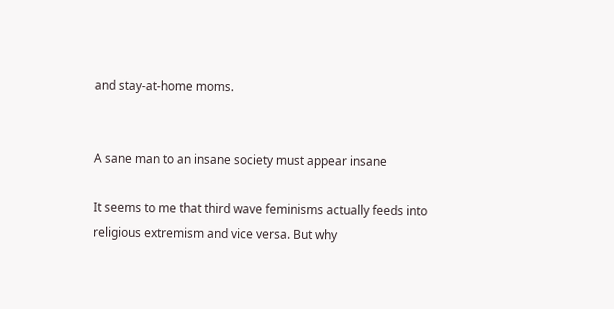and stay-at-home moms.


A sane man to an insane society must appear insane

It seems to me that third wave feminisms actually feeds into religious extremism and vice versa. But why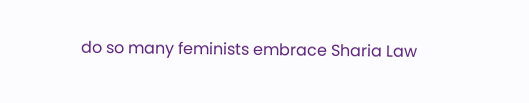do so many feminists embrace Sharia Law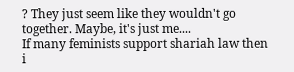? They just seem like they wouldn't go together. Maybe, it's just me....
If many feminists support shariah law then i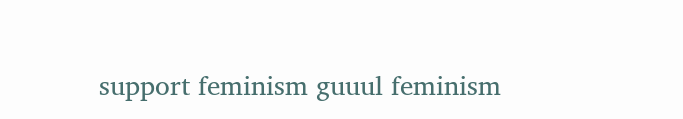support feminism guuul feminism